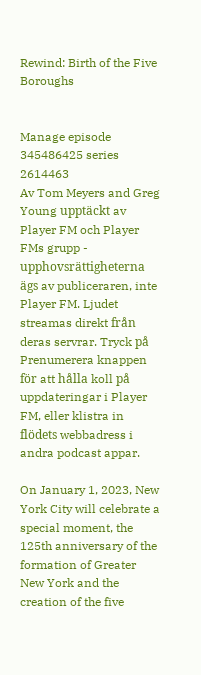Rewind: Birth of the Five Boroughs


Manage episode 345486425 series 2614463
Av Tom Meyers and Greg Young upptäckt av Player FM och Player FMs grupp - upphovsrättigheterna ägs av publiceraren, inte Player FM. Ljudet streamas direkt från deras servrar. Tryck på Prenumerera knappen för att hålla koll på uppdateringar i Player FM, eller klistra in flödets webbadress i andra podcast appar.

On January 1, 2023, New York City will celebrate a special moment, the 125th anniversary of the formation of Greater New York and the creation of the five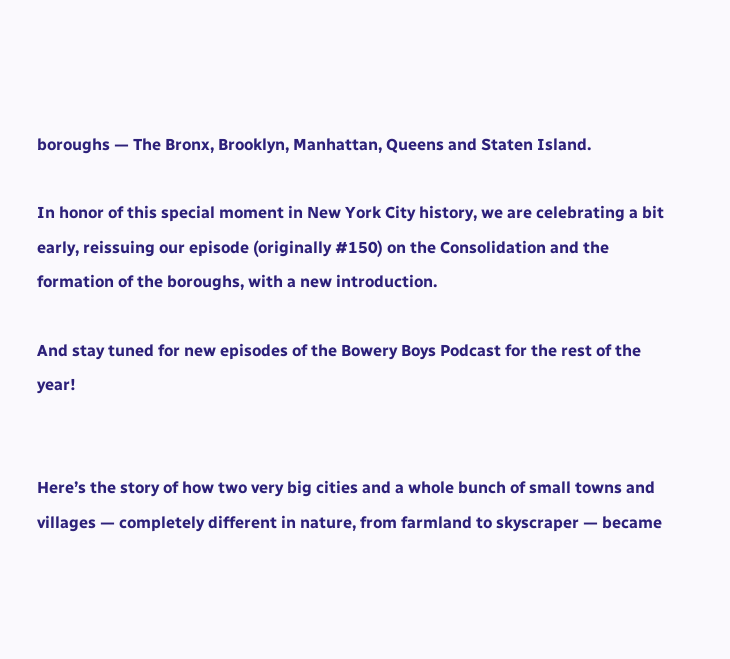boroughs — The Bronx, Brooklyn, Manhattan, Queens and Staten Island.

In honor of this special moment in New York City history, we are celebrating a bit early, reissuing our episode (originally #150) on the Consolidation and the formation of the boroughs, with a new introduction.

And stay tuned for new episodes of the Bowery Boys Podcast for the rest of the year!


Here’s the story of how two very big cities and a whole bunch of small towns and villages — completely different in nature, from farmland to skyscraper — became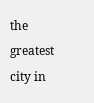the greatest city in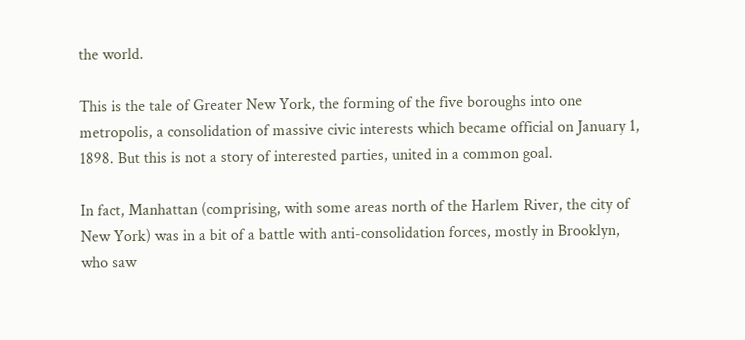the world.

This is the tale of Greater New York, the forming of the five boroughs into one metropolis, a consolidation of massive civic interests which became official on January 1, 1898. But this is not a story of interested parties, united in a common goal.

In fact, Manhattan (comprising, with some areas north of the Harlem River, the city of New York) was in a bit of a battle with anti-consolidation forces, mostly in Brooklyn, who saw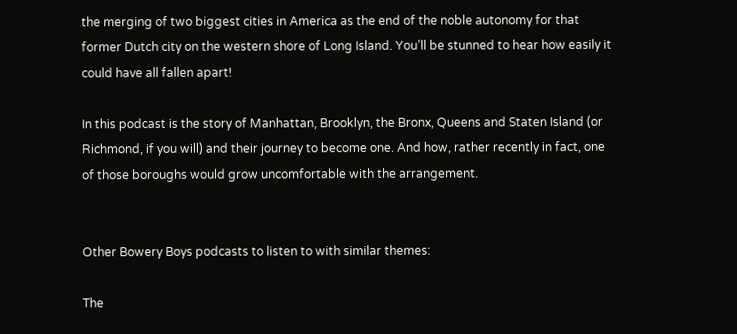the merging of two biggest cities in America as the end of the noble autonomy for that former Dutch city on the western shore of Long Island. You’ll be stunned to hear how easily it could have all fallen apart!

In this podcast is the story of Manhattan, Brooklyn, the Bronx, Queens and Staten Island (or Richmond, if you will) and their journey to become one. And how, rather recently in fact, one of those boroughs would grow uncomfortable with the arrangement.


Other Bowery Boys podcasts to listen to with similar themes:

The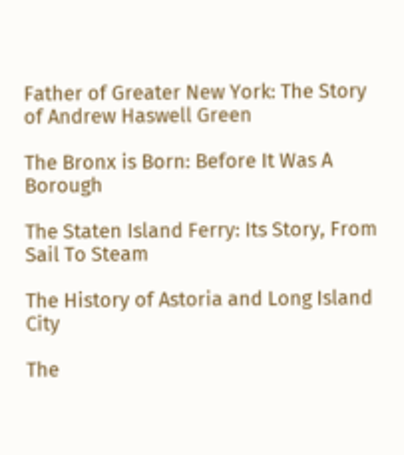Father of Greater New York: The Story of Andrew Haswell Green

The Bronx is Born: Before It Was A Borough

The Staten Island Ferry: Its Story, From Sail To Steam

The History of Astoria and Long Island City

The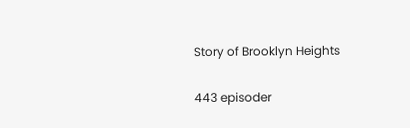Story of Brooklyn Heights

443 episoder